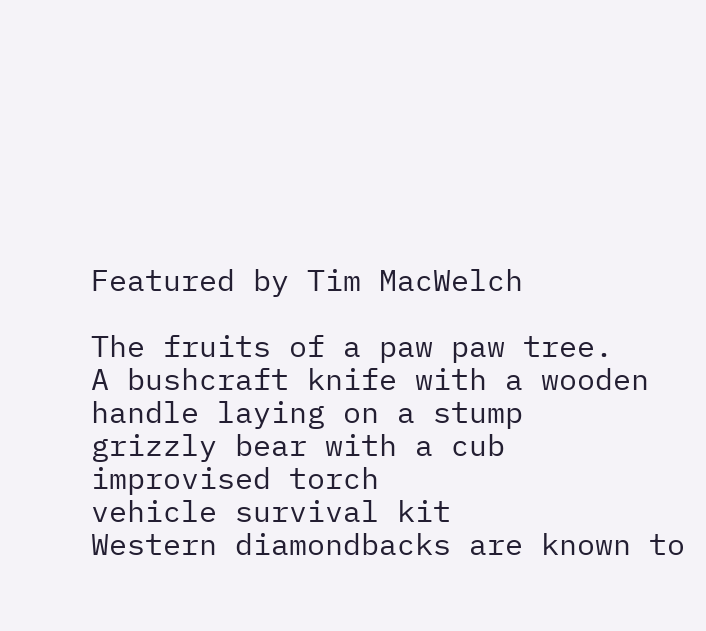Featured by Tim MacWelch

The fruits of a paw paw tree.
A bushcraft knife with a wooden handle laying on a stump
grizzly bear with a cub
improvised torch
vehicle survival kit
Western diamondbacks are known to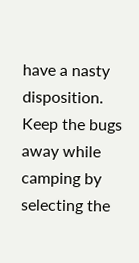have a nasty disposition.
Keep the bugs away while camping by selecting the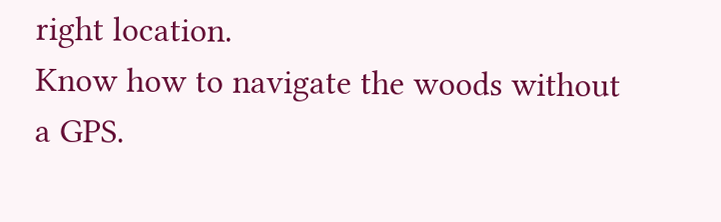right location.
Know how to navigate the woods without a GPS.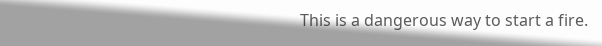This is a dangerous way to start a fire.